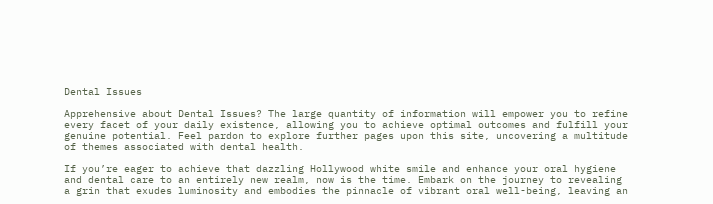Dental Issues

Apprehensive about Dental Issues? The large quantity of information will empower you to refine every facet of your daily existence, allowing you to achieve optimal outcomes and fulfill your genuine potential. Feel pardon to explore further pages upon this site, uncovering a multitude of themes associated with dental health.

If you’re eager to achieve that dazzling Hollywood white smile and enhance your oral hygiene and dental care to an entirely new realm, now is the time. Embark on the journey to revealing a grin that exudes luminosity and embodies the pinnacle of vibrant oral well-being, leaving an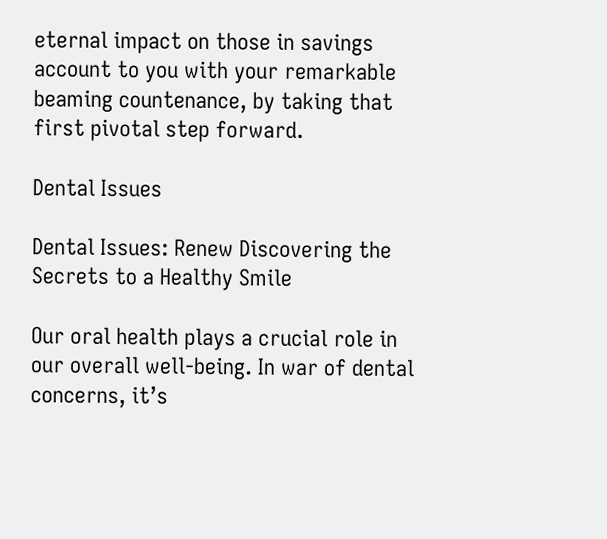eternal impact on those in savings account to you with your remarkable beaming countenance, by taking that first pivotal step forward.

Dental Issues

Dental Issues: Renew Discovering the Secrets to a Healthy Smile

Our oral health plays a crucial role in our overall well-being. In war of dental concerns, it’s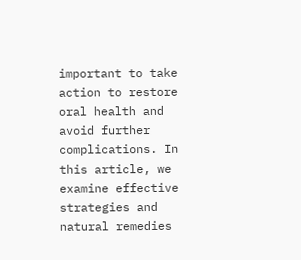important to take action to restore oral health and avoid further complications. In this article, we examine effective strategies and natural remedies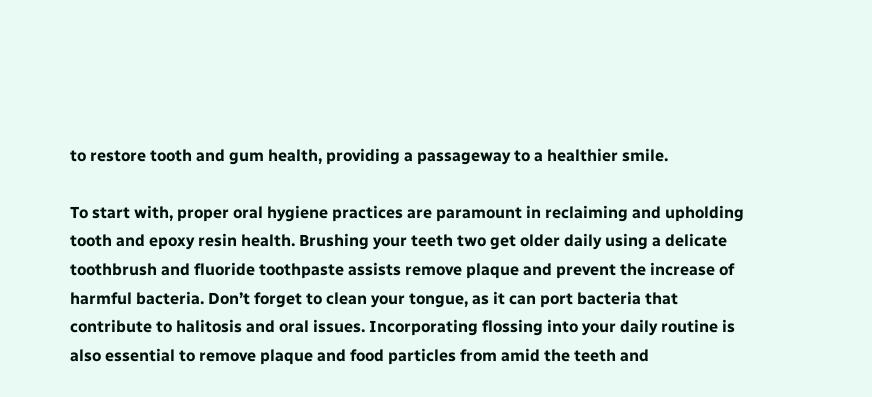to restore tooth and gum health, providing a passageway to a healthier smile.

To start with, proper oral hygiene practices are paramount in reclaiming and upholding tooth and epoxy resin health. Brushing your teeth two get older daily using a delicate toothbrush and fluoride toothpaste assists remove plaque and prevent the increase of harmful bacteria. Don’t forget to clean your tongue, as it can port bacteria that contribute to halitosis and oral issues. Incorporating flossing into your daily routine is also essential to remove plaque and food particles from amid the teeth and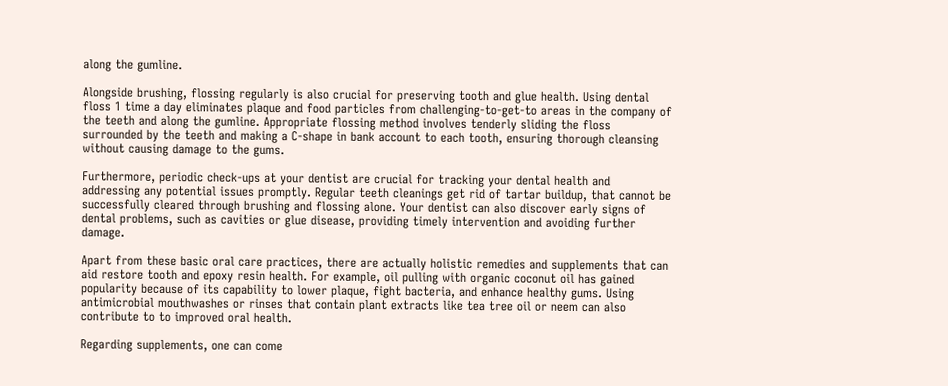along the gumline.

Alongside brushing, flossing regularly is also crucial for preserving tooth and glue health. Using dental floss 1 time a day eliminates plaque and food particles from challenging-to-get-to areas in the company of the teeth and along the gumline. Appropriate flossing method involves tenderly sliding the floss surrounded by the teeth and making a C-shape in bank account to each tooth, ensuring thorough cleansing without causing damage to the gums.

Furthermore, periodic check-ups at your dentist are crucial for tracking your dental health and addressing any potential issues promptly. Regular teeth cleanings get rid of tartar buildup, that cannot be successfully cleared through brushing and flossing alone. Your dentist can also discover early signs of dental problems, such as cavities or glue disease, providing timely intervention and avoiding further damage.

Apart from these basic oral care practices, there are actually holistic remedies and supplements that can aid restore tooth and epoxy resin health. For example, oil pulling with organic coconut oil has gained popularity because of its capability to lower plaque, fight bacteria, and enhance healthy gums. Using antimicrobial mouthwashes or rinses that contain plant extracts like tea tree oil or neem can also contribute to to improved oral health.

Regarding supplements, one can come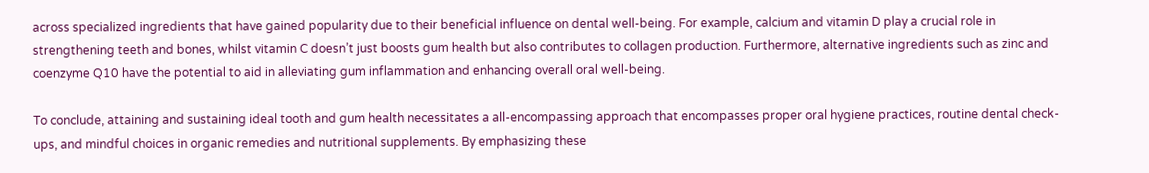across specialized ingredients that have gained popularity due to their beneficial influence on dental well-being. For example, calcium and vitamin D play a crucial role in strengthening teeth and bones, whilst vitamin C doesn’t just boosts gum health but also contributes to collagen production. Furthermore, alternative ingredients such as zinc and coenzyme Q10 have the potential to aid in alleviating gum inflammation and enhancing overall oral well-being.

To conclude, attaining and sustaining ideal tooth and gum health necessitates a all-encompassing approach that encompasses proper oral hygiene practices, routine dental check-ups, and mindful choices in organic remedies and nutritional supplements. By emphasizing these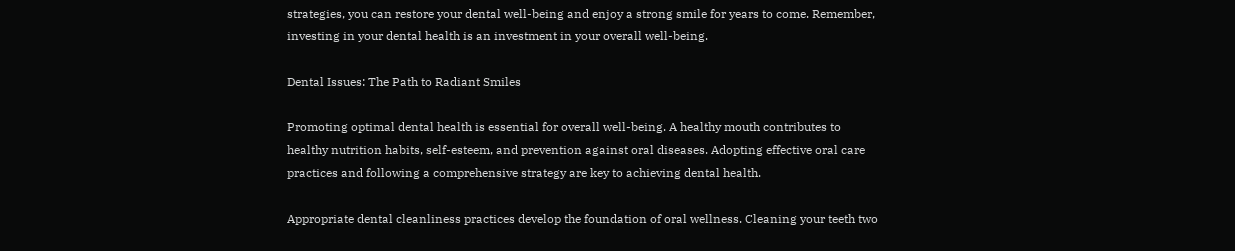strategies, you can restore your dental well-being and enjoy a strong smile for years to come. Remember, investing in your dental health is an investment in your overall well-being.

Dental Issues: The Path to Radiant Smiles

Promoting optimal dental health is essential for overall well-being. A healthy mouth contributes to healthy nutrition habits, self-esteem, and prevention against oral diseases. Adopting effective oral care practices and following a comprehensive strategy are key to achieving dental health.

Appropriate dental cleanliness practices develop the foundation of oral wellness. Cleaning your teeth two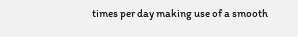times per day making use of a smooth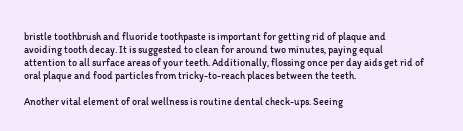bristle toothbrush and fluoride toothpaste is important for getting rid of plaque and avoiding tooth decay. It is suggested to clean for around two minutes, paying equal attention to all surface areas of your teeth. Additionally, flossing once per day aids get rid of oral plaque and food particles from tricky-to-reach places between the teeth.

Another vital element of oral wellness is routine dental check-ups. Seeing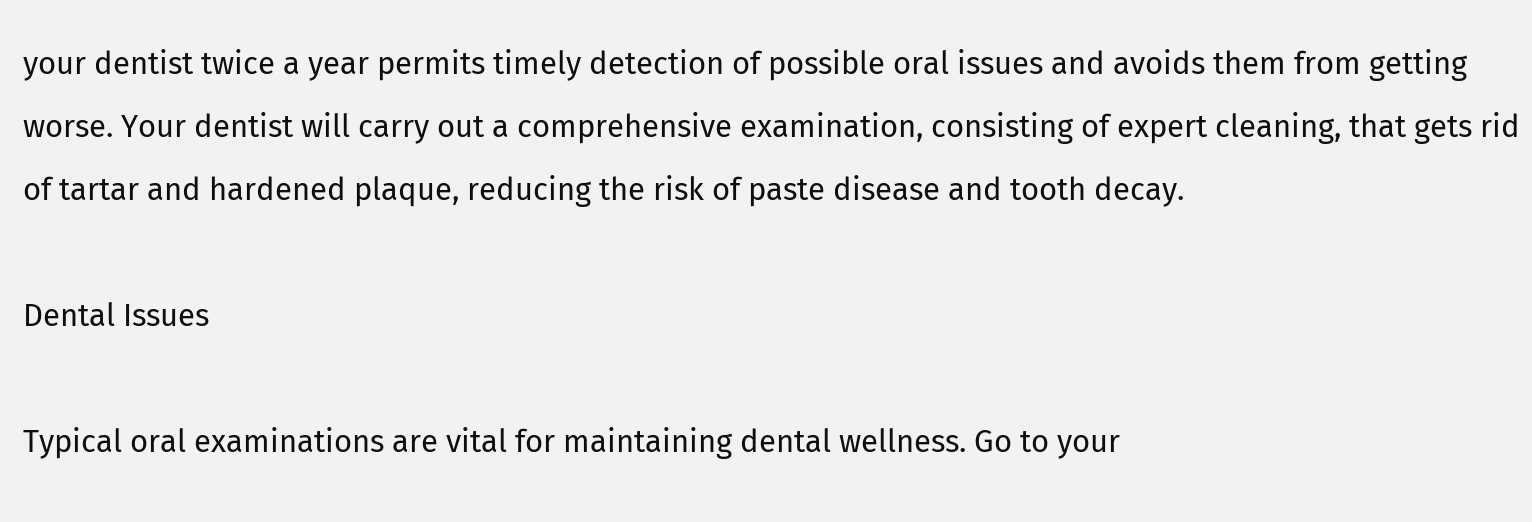your dentist twice a year permits timely detection of possible oral issues and avoids them from getting worse. Your dentist will carry out a comprehensive examination, consisting of expert cleaning, that gets rid of tartar and hardened plaque, reducing the risk of paste disease and tooth decay.

Dental Issues

Typical oral examinations are vital for maintaining dental wellness. Go to your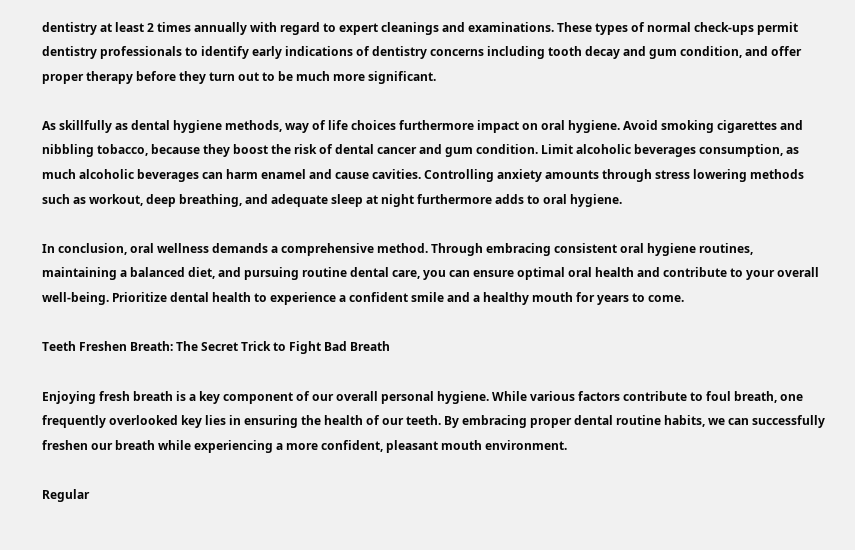dentistry at least 2 times annually with regard to expert cleanings and examinations. These types of normal check-ups permit dentistry professionals to identify early indications of dentistry concerns including tooth decay and gum condition, and offer proper therapy before they turn out to be much more significant.

As skillfully as dental hygiene methods, way of life choices furthermore impact on oral hygiene. Avoid smoking cigarettes and nibbling tobacco, because they boost the risk of dental cancer and gum condition. Limit alcoholic beverages consumption, as much alcoholic beverages can harm enamel and cause cavities. Controlling anxiety amounts through stress lowering methods such as workout, deep breathing, and adequate sleep at night furthermore adds to oral hygiene.

In conclusion, oral wellness demands a comprehensive method. Through embracing consistent oral hygiene routines, maintaining a balanced diet, and pursuing routine dental care, you can ensure optimal oral health and contribute to your overall well-being. Prioritize dental health to experience a confident smile and a healthy mouth for years to come.

Teeth Freshen Breath: The Secret Trick to Fight Bad Breath

Enjoying fresh breath is a key component of our overall personal hygiene. While various factors contribute to foul breath, one frequently overlooked key lies in ensuring the health of our teeth. By embracing proper dental routine habits, we can successfully freshen our breath while experiencing a more confident, pleasant mouth environment.

Regular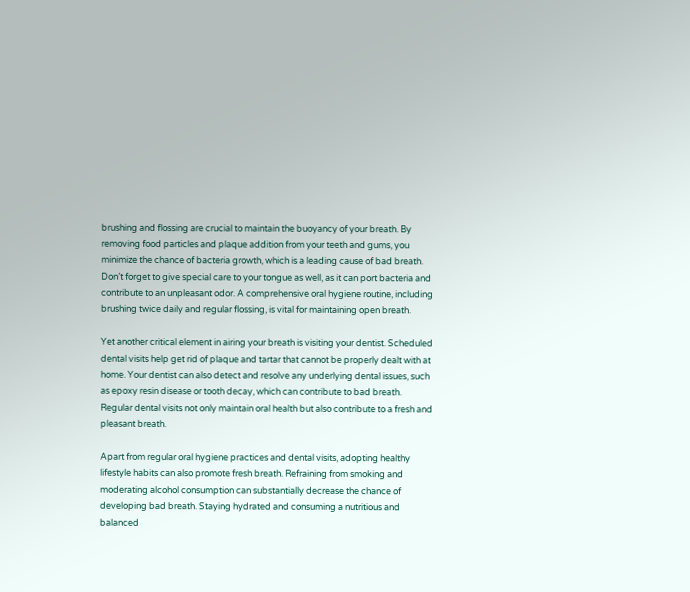brushing and flossing are crucial to maintain the buoyancy of your breath. By removing food particles and plaque addition from your teeth and gums, you minimize the chance of bacteria growth, which is a leading cause of bad breath. Don’t forget to give special care to your tongue as well, as it can port bacteria and contribute to an unpleasant odor. A comprehensive oral hygiene routine, including brushing twice daily and regular flossing, is vital for maintaining open breath.

Yet another critical element in airing your breath is visiting your dentist. Scheduled dental visits help get rid of plaque and tartar that cannot be properly dealt with at home. Your dentist can also detect and resolve any underlying dental issues, such as epoxy resin disease or tooth decay, which can contribute to bad breath. Regular dental visits not only maintain oral health but also contribute to a fresh and pleasant breath.

Apart from regular oral hygiene practices and dental visits, adopting healthy lifestyle habits can also promote fresh breath. Refraining from smoking and moderating alcohol consumption can substantially decrease the chance of developing bad breath. Staying hydrated and consuming a nutritious and balanced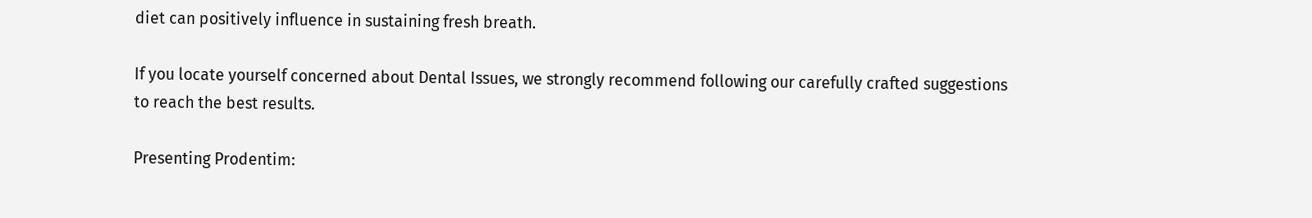diet can positively influence in sustaining fresh breath.

If you locate yourself concerned about Dental Issues, we strongly recommend following our carefully crafted suggestions to reach the best results.

Presenting Prodentim: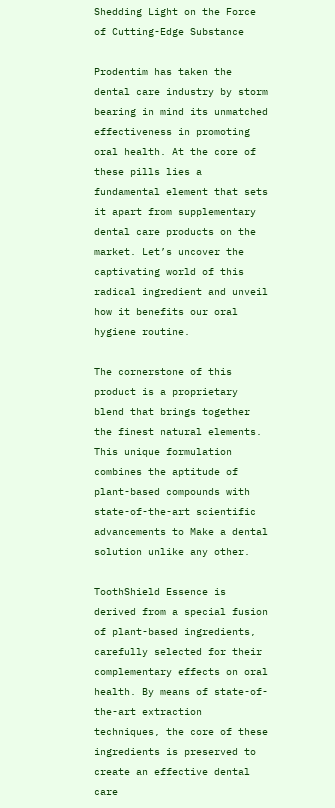Shedding Light on the Force of Cutting-Edge Substance

Prodentim has taken the dental care industry by storm bearing in mind its unmatched effectiveness in promoting oral health. At the core of these pills lies a fundamental element that sets it apart from supplementary dental care products on the market. Let’s uncover the captivating world of this radical ingredient and unveil how it benefits our oral hygiene routine.

The cornerstone of this product is a proprietary blend that brings together the finest natural elements. This unique formulation combines the aptitude of plant-based compounds with state-of-the-art scientific advancements to Make a dental solution unlike any other.

ToothShield Essence is derived from a special fusion of plant-based ingredients, carefully selected for their complementary effects on oral health. By means of state-of-the-art extraction techniques, the core of these ingredients is preserved to create an effective dental care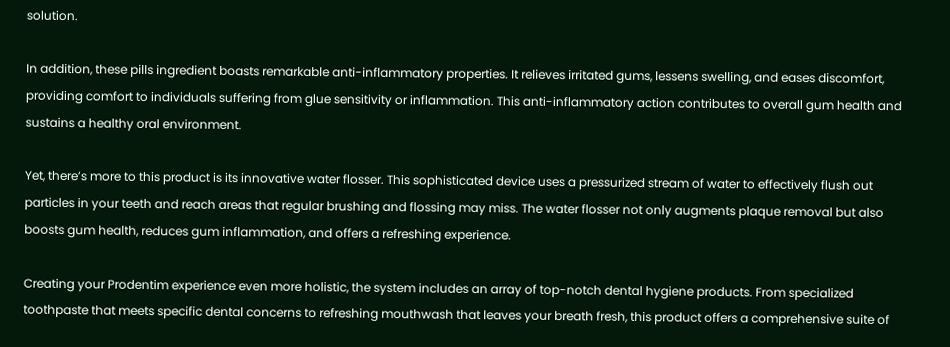solution.

In addition, these pills ingredient boasts remarkable anti-inflammatory properties. It relieves irritated gums, lessens swelling, and eases discomfort, providing comfort to individuals suffering from glue sensitivity or inflammation. This anti-inflammatory action contributes to overall gum health and sustains a healthy oral environment.

Yet, there’s more to this product is its innovative water flosser. This sophisticated device uses a pressurized stream of water to effectively flush out particles in your teeth and reach areas that regular brushing and flossing may miss. The water flosser not only augments plaque removal but also boosts gum health, reduces gum inflammation, and offers a refreshing experience.

Creating your Prodentim experience even more holistic, the system includes an array of top-notch dental hygiene products. From specialized toothpaste that meets specific dental concerns to refreshing mouthwash that leaves your breath fresh, this product offers a comprehensive suite of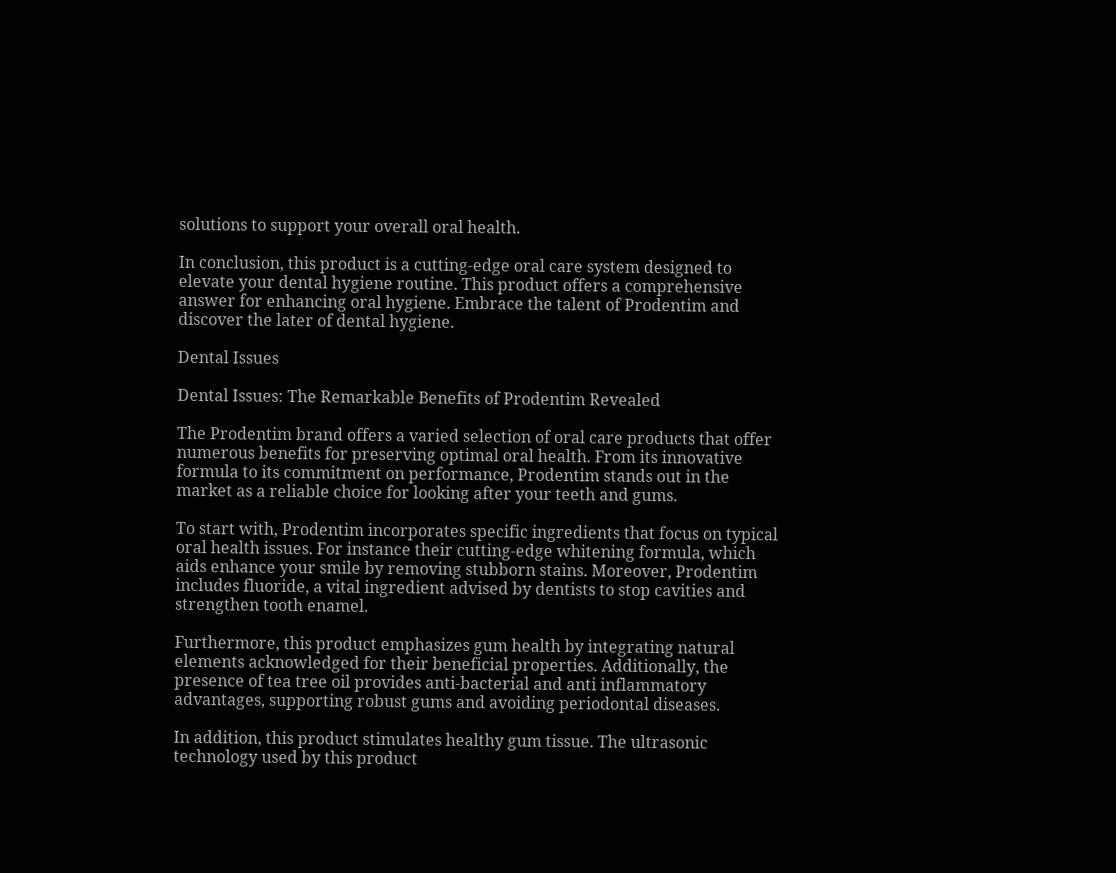solutions to support your overall oral health.

In conclusion, this product is a cutting-edge oral care system designed to elevate your dental hygiene routine. This product offers a comprehensive answer for enhancing oral hygiene. Embrace the talent of Prodentim and discover the later of dental hygiene.

Dental Issues

Dental Issues: The Remarkable Benefits of Prodentim Revealed

The Prodentim brand offers a varied selection of oral care products that offer numerous benefits for preserving optimal oral health. From its innovative formula to its commitment on performance, Prodentim stands out in the market as a reliable choice for looking after your teeth and gums.

To start with, Prodentim incorporates specific ingredients that focus on typical oral health issues. For instance their cutting-edge whitening formula, which aids enhance your smile by removing stubborn stains. Moreover, Prodentim includes fluoride, a vital ingredient advised by dentists to stop cavities and strengthen tooth enamel.

Furthermore, this product emphasizes gum health by integrating natural elements acknowledged for their beneficial properties. Additionally, the presence of tea tree oil provides anti-bacterial and anti inflammatory advantages, supporting robust gums and avoiding periodontal diseases.

In addition, this product stimulates healthy gum tissue. The ultrasonic technology used by this product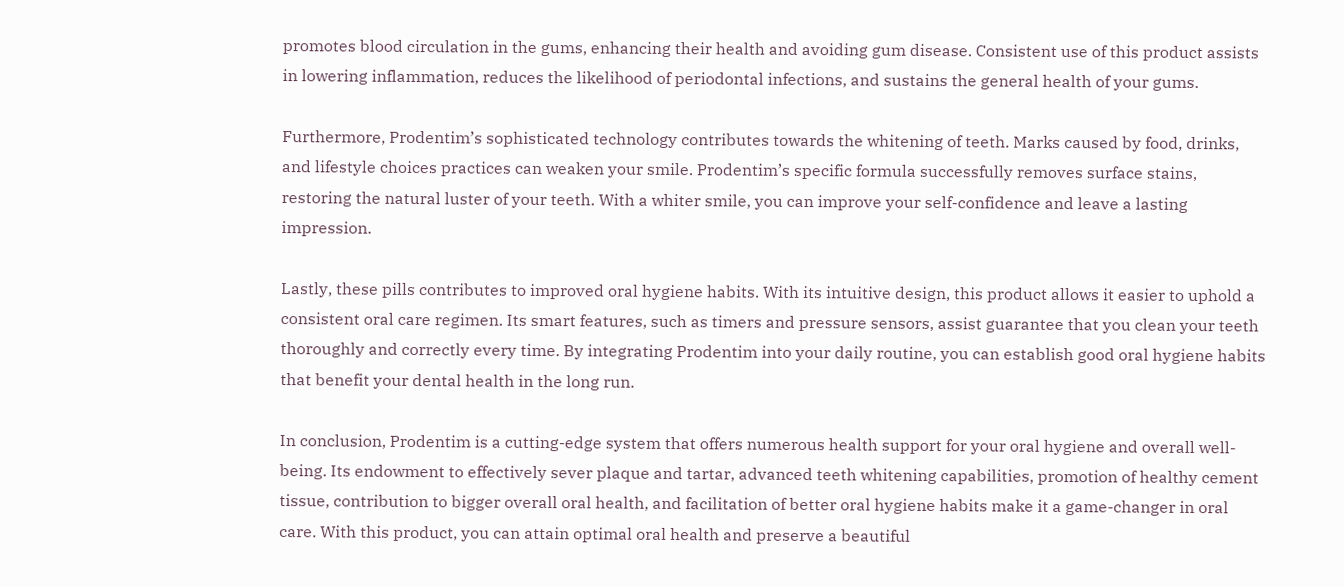promotes blood circulation in the gums, enhancing their health and avoiding gum disease. Consistent use of this product assists in lowering inflammation, reduces the likelihood of periodontal infections, and sustains the general health of your gums.

Furthermore, Prodentim’s sophisticated technology contributes towards the whitening of teeth. Marks caused by food, drinks, and lifestyle choices practices can weaken your smile. Prodentim’s specific formula successfully removes surface stains, restoring the natural luster of your teeth. With a whiter smile, you can improve your self-confidence and leave a lasting impression.

Lastly, these pills contributes to improved oral hygiene habits. With its intuitive design, this product allows it easier to uphold a consistent oral care regimen. Its smart features, such as timers and pressure sensors, assist guarantee that you clean your teeth thoroughly and correctly every time. By integrating Prodentim into your daily routine, you can establish good oral hygiene habits that benefit your dental health in the long run.

In conclusion, Prodentim is a cutting-edge system that offers numerous health support for your oral hygiene and overall well-being. Its endowment to effectively sever plaque and tartar, advanced teeth whitening capabilities, promotion of healthy cement tissue, contribution to bigger overall oral health, and facilitation of better oral hygiene habits make it a game-changer in oral care. With this product, you can attain optimal oral health and preserve a beautiful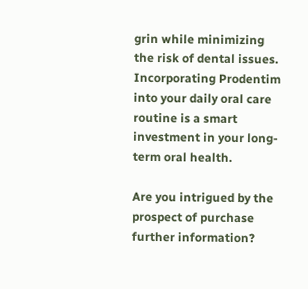grin while minimizing the risk of dental issues. Incorporating Prodentim into your daily oral care routine is a smart investment in your long-term oral health.

Are you intrigued by the prospect of purchase further information?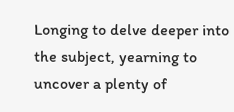Longing to delve deeper into the subject, yearning to uncover a plenty of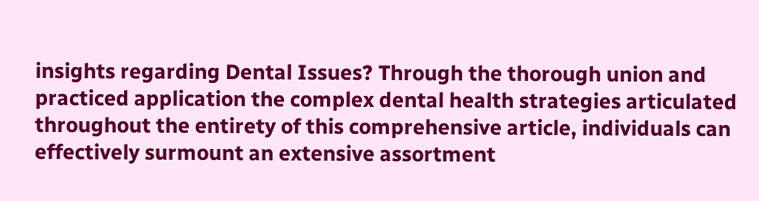insights regarding Dental Issues? Through the thorough union and practiced application the complex dental health strategies articulated throughout the entirety of this comprehensive article, individuals can effectively surmount an extensive assortment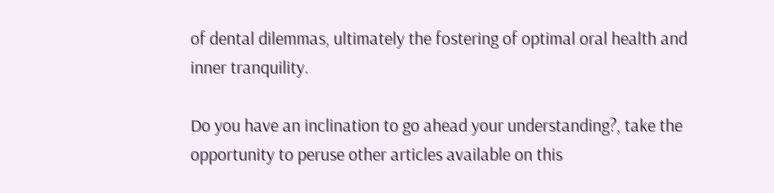of dental dilemmas, ultimately the fostering of optimal oral health and inner tranquility.

Do you have an inclination to go ahead your understanding?, take the opportunity to peruse other articles available on this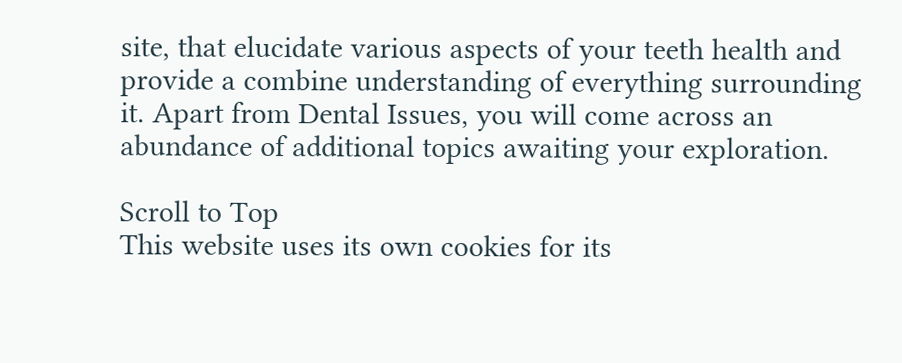site, that elucidate various aspects of your teeth health and provide a combine understanding of everything surrounding it. Apart from Dental Issues, you will come across an abundance of additional topics awaiting your exploration.

Scroll to Top
This website uses its own cookies for its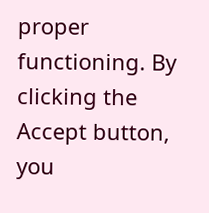proper functioning. By clicking the Accept button, you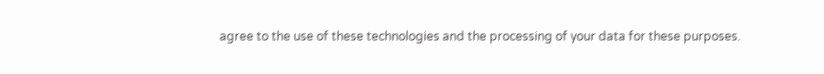agree to the use of these technologies and the processing of your data for these purposes.